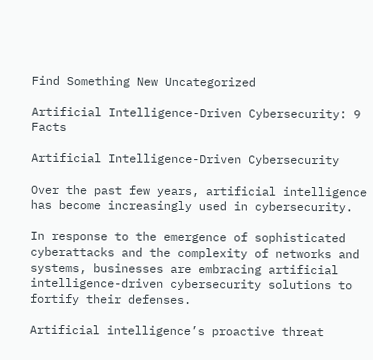Find Something New Uncategorized

Artificial Intelligence-Driven Cybersecurity: 9 Facts

Artificial Intelligence-Driven Cybersecurity

Over the past few years, artificial intelligence has become increasingly used in cybersecurity.

In response to the emergence of sophisticated cyberattacks and the complexity of networks and systems, businesses are embracing artificial intelligence-driven cybersecurity solutions to fortify their defenses.

Artificial intelligence’s proactive threat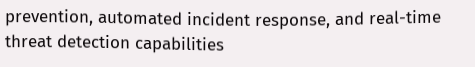prevention, automated incident response, and real-time threat detection capabilities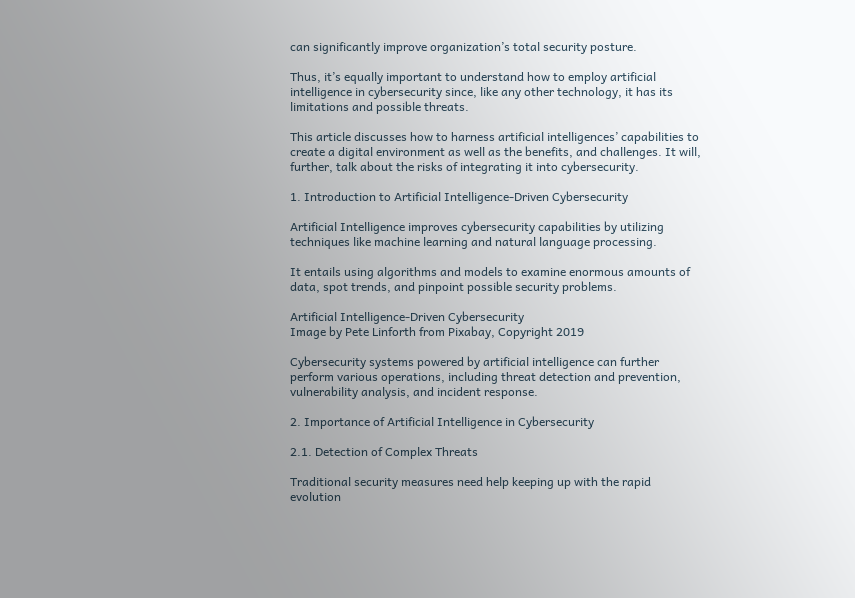can significantly improve organization’s total security posture.

Thus, it’s equally important to understand how to employ artificial intelligence in cybersecurity since, like any other technology, it has its limitations and possible threats.

This article discusses how to harness artificial intelligences’ capabilities to create a digital environment as well as the benefits, and challenges. It will, further, talk about the risks of integrating it into cybersecurity.

1. Introduction to Artificial Intelligence-Driven Cybersecurity

Artificial Intelligence improves cybersecurity capabilities by utilizing techniques like machine learning and natural language processing.

It entails using algorithms and models to examine enormous amounts of data, spot trends, and pinpoint possible security problems.

Artificial Intelligence-Driven Cybersecurity
Image by Pete Linforth from Pixabay, Copyright 2019

Cybersecurity systems powered by artificial intelligence can further perform various operations, including threat detection and prevention, vulnerability analysis, and incident response.

2. Importance of Artificial Intelligence in Cybersecurity

2.1. Detection of Complex Threats

Traditional security measures need help keeping up with the rapid evolution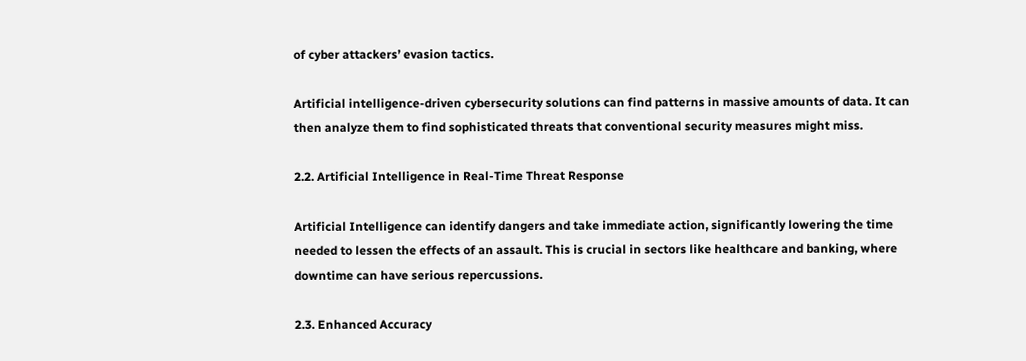of cyber attackers’ evasion tactics.

Artificial intelligence-driven cybersecurity solutions can find patterns in massive amounts of data. It can then analyze them to find sophisticated threats that conventional security measures might miss.

2.2. Artificial Intelligence in Real-Time Threat Response

Artificial Intelligence can identify dangers and take immediate action, significantly lowering the time needed to lessen the effects of an assault. This is crucial in sectors like healthcare and banking, where downtime can have serious repercussions.

2.3. Enhanced Accuracy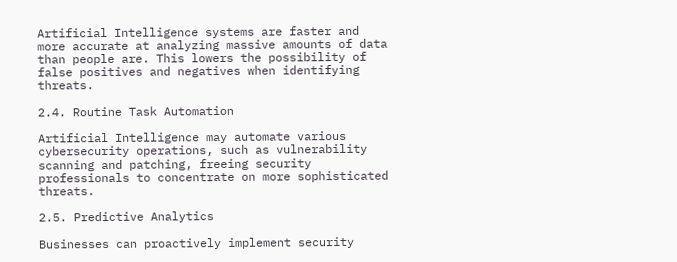Artificial Intelligence systems are faster and more accurate at analyzing massive amounts of data than people are. This lowers the possibility of false positives and negatives when identifying threats.

2.4. Routine Task Automation

Artificial Intelligence may automate various cybersecurity operations, such as vulnerability scanning and patching, freeing security professionals to concentrate on more sophisticated threats.

2.5. Predictive Analytics

Businesses can proactively implement security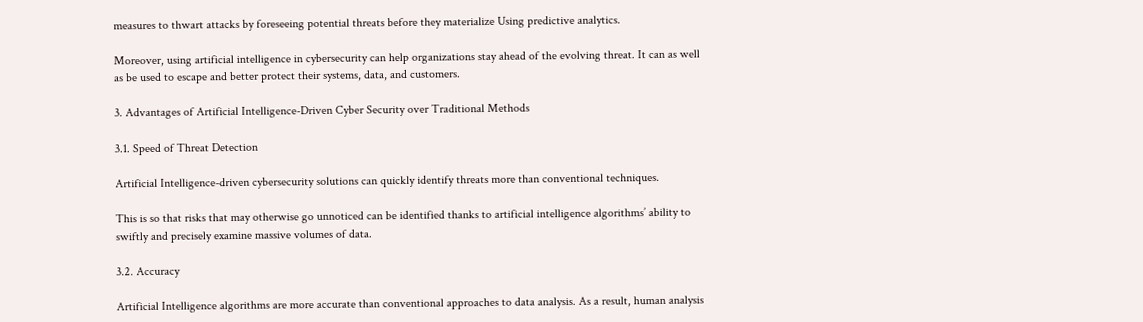measures to thwart attacks by foreseeing potential threats before they materialize Using predictive analytics.

Moreover, using artificial intelligence in cybersecurity can help organizations stay ahead of the evolving threat. It can as well as be used to escape and better protect their systems, data, and customers.

3. Advantages of Artificial Intelligence-Driven Cyber Security over Traditional Methods

3.1. Speed of Threat Detection

Artificial Intelligence-driven cybersecurity solutions can quickly identify threats more than conventional techniques.

This is so that risks that may otherwise go unnoticed can be identified thanks to artificial intelligence algorithms’ ability to swiftly and precisely examine massive volumes of data.

3.2. Accuracy

Artificial Intelligence algorithms are more accurate than conventional approaches to data analysis. As a result, human analysis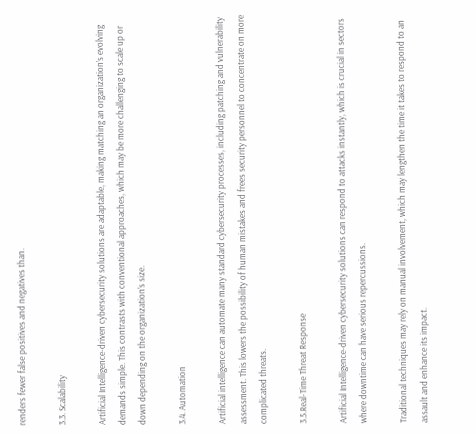renders fewer false positives and negatives than.

3.3. Scalability

Artificial Intelligence-driven cybersecurity solutions are adaptable, making matching an organization’s evolving demands simple. This contrasts with conventional approaches, which may be more challenging to scale up or down depending on the organization’s size.

3.4. Automation

Artificial intelligence can automate many standard cybersecurity processes, including patching and vulnerability assessment. This lowers the possibility of human mistakes and frees security personnel to concentrate on more complicated threats.

3.5.Real-Time Threat Response

Artificial Intelligence-driven cybersecurity solutions can respond to attacks instantly, which is crucial in sectors where downtime can have serious repercussions.

Traditional techniques may rely on manual involvement, which may lengthen the time it takes to respond to an assault and enhance its impact.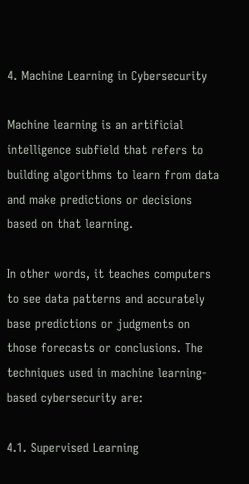4. Machine Learning in Cybersecurity

Machine learning is an artificial intelligence subfield that refers to building algorithms to learn from data and make predictions or decisions based on that learning.

In other words, it teaches computers to see data patterns and accurately base predictions or judgments on those forecasts or conclusions. The techniques used in machine learning-based cybersecurity are:

4.1. Supervised Learning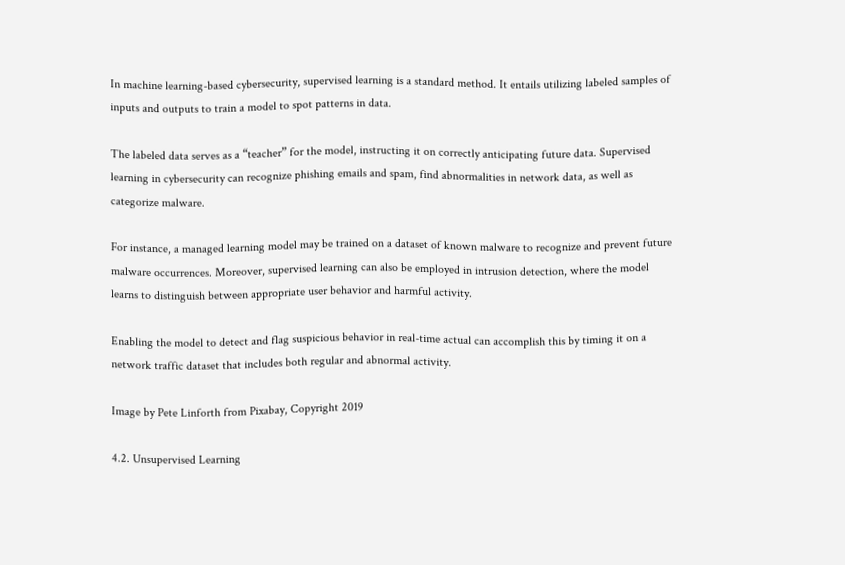In machine learning-based cybersecurity, supervised learning is a standard method. It entails utilizing labeled samples of inputs and outputs to train a model to spot patterns in data.

The labeled data serves as a “teacher” for the model, instructing it on correctly anticipating future data. Supervised learning in cybersecurity can recognize phishing emails and spam, find abnormalities in network data, as well as categorize malware.

For instance, a managed learning model may be trained on a dataset of known malware to recognize and prevent future malware occurrences. Moreover, supervised learning can also be employed in intrusion detection, where the model learns to distinguish between appropriate user behavior and harmful activity.

Enabling the model to detect and flag suspicious behavior in real-time actual can accomplish this by timing it on a network traffic dataset that includes both regular and abnormal activity.

Image by Pete Linforth from Pixabay, Copyright 2019

4.2. Unsupervised Learning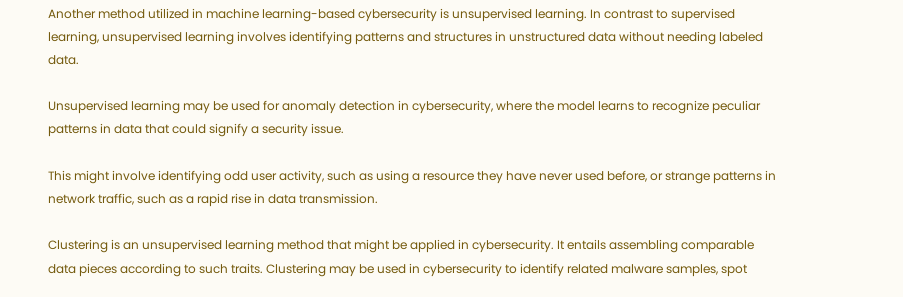Another method utilized in machine learning-based cybersecurity is unsupervised learning. In contrast to supervised learning, unsupervised learning involves identifying patterns and structures in unstructured data without needing labeled data.

Unsupervised learning may be used for anomaly detection in cybersecurity, where the model learns to recognize peculiar patterns in data that could signify a security issue.

This might involve identifying odd user activity, such as using a resource they have never used before, or strange patterns in network traffic, such as a rapid rise in data transmission.

Clustering is an unsupervised learning method that might be applied in cybersecurity. It entails assembling comparable data pieces according to such traits. Clustering may be used in cybersecurity to identify related malware samples, spot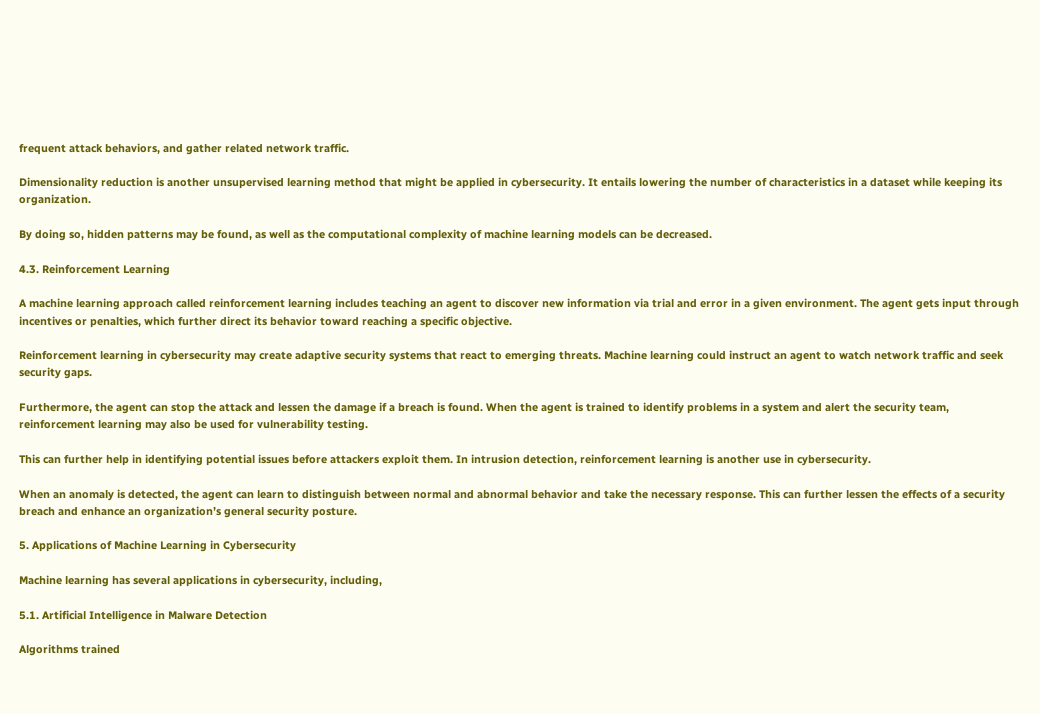frequent attack behaviors, and gather related network traffic.

Dimensionality reduction is another unsupervised learning method that might be applied in cybersecurity. It entails lowering the number of characteristics in a dataset while keeping its organization.

By doing so, hidden patterns may be found, as well as the computational complexity of machine learning models can be decreased.

4.3. Reinforcement Learning

A machine learning approach called reinforcement learning includes teaching an agent to discover new information via trial and error in a given environment. The agent gets input through incentives or penalties, which further direct its behavior toward reaching a specific objective.

Reinforcement learning in cybersecurity may create adaptive security systems that react to emerging threats. Machine learning could instruct an agent to watch network traffic and seek security gaps.

Furthermore, the agent can stop the attack and lessen the damage if a breach is found. When the agent is trained to identify problems in a system and alert the security team, reinforcement learning may also be used for vulnerability testing.

This can further help in identifying potential issues before attackers exploit them. In intrusion detection, reinforcement learning is another use in cybersecurity.

When an anomaly is detected, the agent can learn to distinguish between normal and abnormal behavior and take the necessary response. This can further lessen the effects of a security breach and enhance an organization’s general security posture.

5. Applications of Machine Learning in Cybersecurity

Machine learning has several applications in cybersecurity, including,

5.1. Artificial Intelligence in Malware Detection

Algorithms trained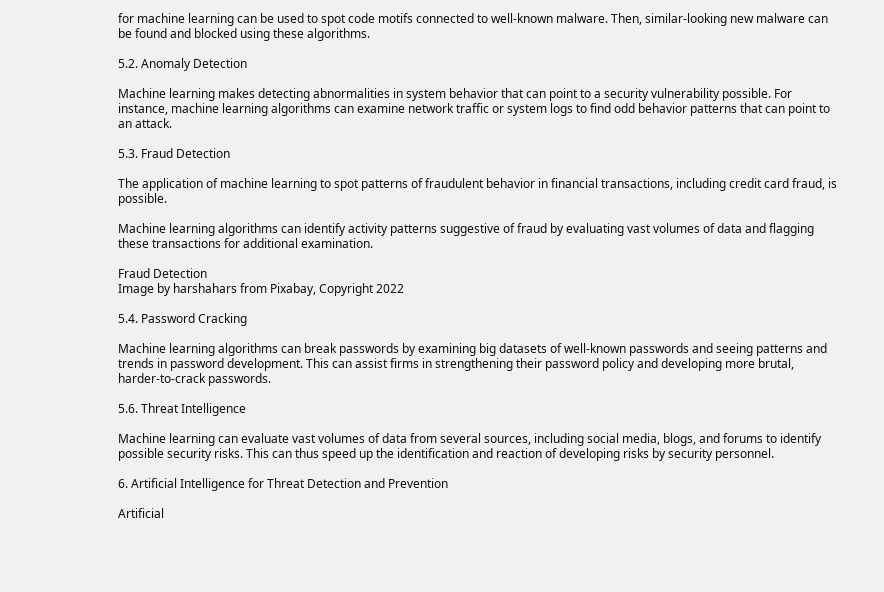for machine learning can be used to spot code motifs connected to well-known malware. Then, similar-looking new malware can be found and blocked using these algorithms.

5.2. Anomaly Detection

Machine learning makes detecting abnormalities in system behavior that can point to a security vulnerability possible. For instance, machine learning algorithms can examine network traffic or system logs to find odd behavior patterns that can point to an attack.

5.3. Fraud Detection

The application of machine learning to spot patterns of fraudulent behavior in financial transactions, including credit card fraud, is possible.

Machine learning algorithms can identify activity patterns suggestive of fraud by evaluating vast volumes of data and flagging these transactions for additional examination.

Fraud Detection
Image by harshahars from Pixabay, Copyright 2022

5.4. Password Cracking

Machine learning algorithms can break passwords by examining big datasets of well-known passwords and seeing patterns and trends in password development. This can assist firms in strengthening their password policy and developing more brutal, harder-to-crack passwords.

5.6. Threat Intelligence

Machine learning can evaluate vast volumes of data from several sources, including social media, blogs, and forums to identify possible security risks. This can thus speed up the identification and reaction of developing risks by security personnel.

6. Artificial Intelligence for Threat Detection and Prevention

Artificial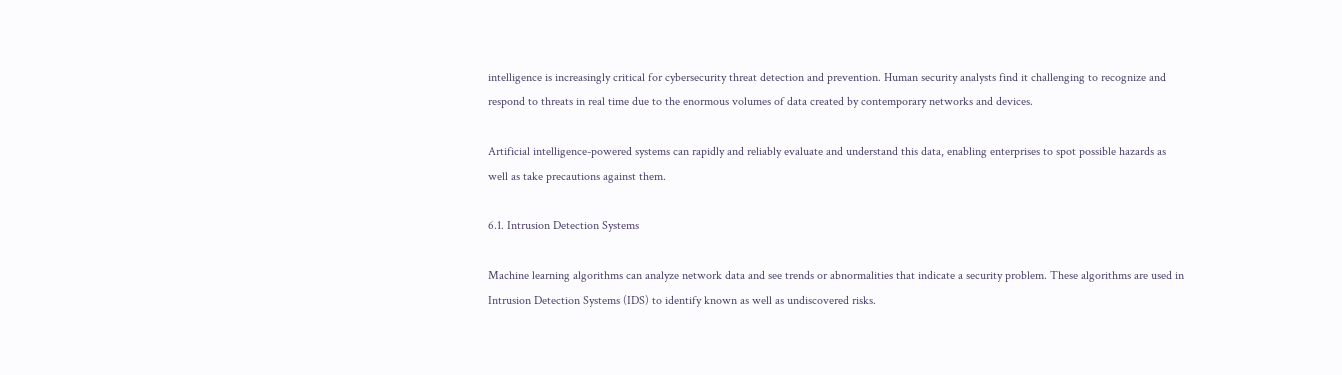intelligence is increasingly critical for cybersecurity threat detection and prevention. Human security analysts find it challenging to recognize and respond to threats in real time due to the enormous volumes of data created by contemporary networks and devices.

Artificial intelligence-powered systems can rapidly and reliably evaluate and understand this data, enabling enterprises to spot possible hazards as well as take precautions against them.

6.1. Intrusion Detection Systems

Machine learning algorithms can analyze network data and see trends or abnormalities that indicate a security problem. These algorithms are used in Intrusion Detection Systems (IDS) to identify known as well as undiscovered risks.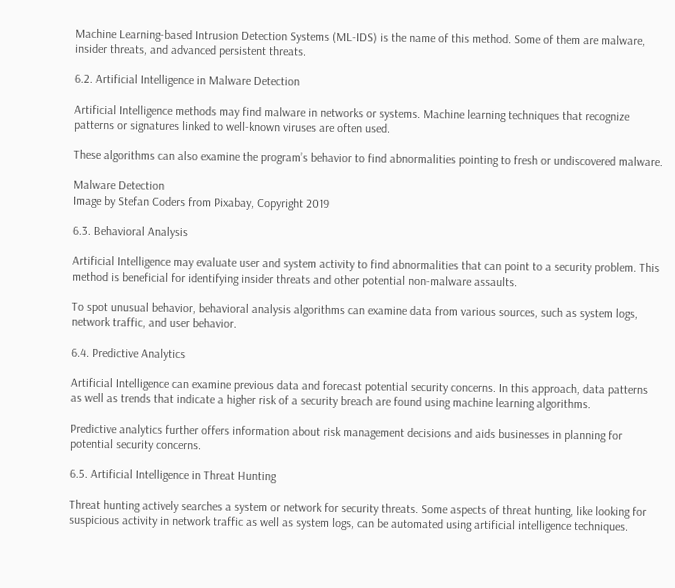Machine Learning-based Intrusion Detection Systems (ML-IDS) is the name of this method. Some of them are malware, insider threats, and advanced persistent threats.

6.2. Artificial Intelligence in Malware Detection

Artificial Intelligence methods may find malware in networks or systems. Machine learning techniques that recognize patterns or signatures linked to well-known viruses are often used.

These algorithms can also examine the program’s behavior to find abnormalities pointing to fresh or undiscovered malware.

Malware Detection
Image by Stefan Coders from Pixabay, Copyright 2019

6.3. Behavioral Analysis

Artificial Intelligence may evaluate user and system activity to find abnormalities that can point to a security problem. This method is beneficial for identifying insider threats and other potential non-malware assaults.

To spot unusual behavior, behavioral analysis algorithms can examine data from various sources, such as system logs, network traffic, and user behavior.

6.4. Predictive Analytics

Artificial Intelligence can examine previous data and forecast potential security concerns. In this approach, data patterns as well as trends that indicate a higher risk of a security breach are found using machine learning algorithms.

Predictive analytics further offers information about risk management decisions and aids businesses in planning for potential security concerns.

6.5. Artificial Intelligence in Threat Hunting

Threat hunting actively searches a system or network for security threats. Some aspects of threat hunting, like looking for suspicious activity in network traffic as well as system logs, can be automated using artificial intelligence techniques.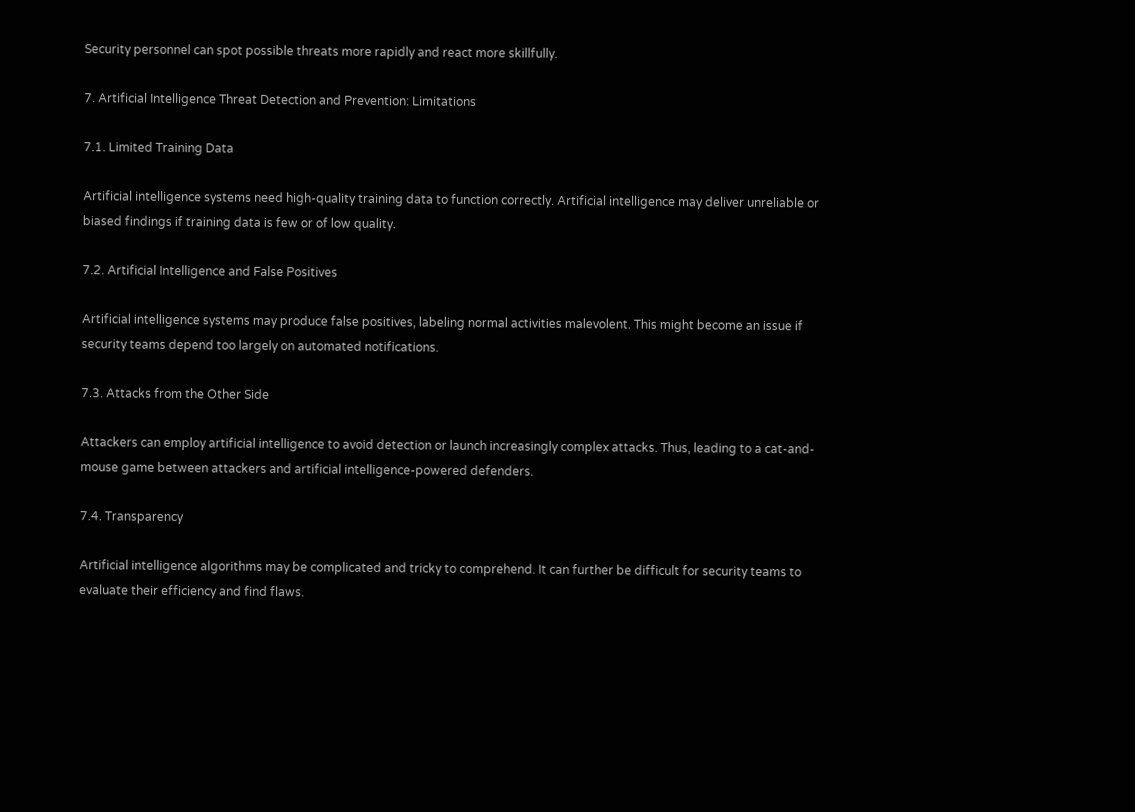Security personnel can spot possible threats more rapidly and react more skillfully.

7. Artificial Intelligence Threat Detection and Prevention: Limitations

7.1. Limited Training Data

Artificial intelligence systems need high-quality training data to function correctly. Artificial intelligence may deliver unreliable or biased findings if training data is few or of low quality.

7.2. Artificial Intelligence and False Positives

Artificial intelligence systems may produce false positives, labeling normal activities malevolent. This might become an issue if security teams depend too largely on automated notifications.

7.3. Attacks from the Other Side

Attackers can employ artificial intelligence to avoid detection or launch increasingly complex attacks. Thus, leading to a cat-and-mouse game between attackers and artificial intelligence-powered defenders.

7.4. Transparency

Artificial intelligence algorithms may be complicated and tricky to comprehend. It can further be difficult for security teams to evaluate their efficiency and find flaws.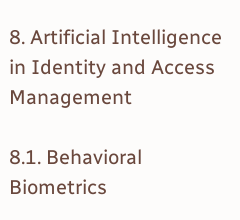8. Artificial Intelligence in Identity and Access Management

8.1. Behavioral Biometrics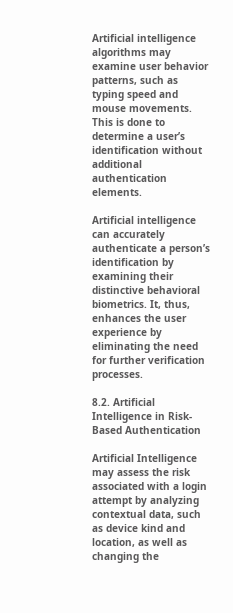Artificial intelligence algorithms may examine user behavior patterns, such as typing speed and mouse movements. This is done to determine a user’s identification without additional authentication elements.

Artificial intelligence can accurately authenticate a person’s identification by examining their distinctive behavioral biometrics. It, thus, enhances the user experience by eliminating the need for further verification processes.

8.2. Artificial Intelligence in Risk-Based Authentication

Artificial Intelligence may assess the risk associated with a login attempt by analyzing contextual data, such as device kind and location, as well as changing the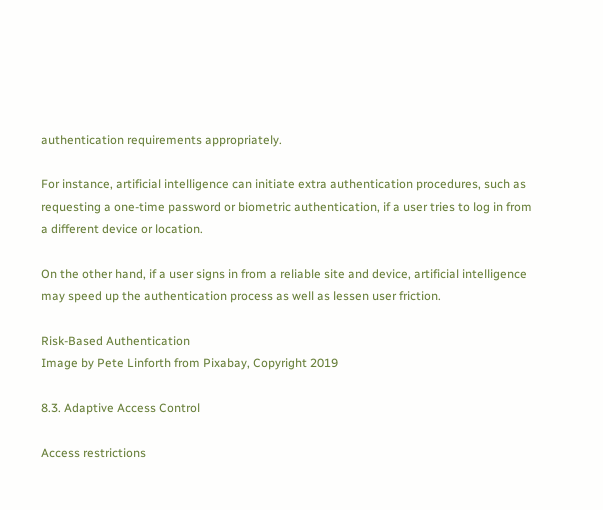authentication requirements appropriately.

For instance, artificial intelligence can initiate extra authentication procedures, such as requesting a one-time password or biometric authentication, if a user tries to log in from a different device or location.

On the other hand, if a user signs in from a reliable site and device, artificial intelligence may speed up the authentication process as well as lessen user friction.

Risk-Based Authentication
Image by Pete Linforth from Pixabay, Copyright 2019

8.3. Adaptive Access Control

Access restrictions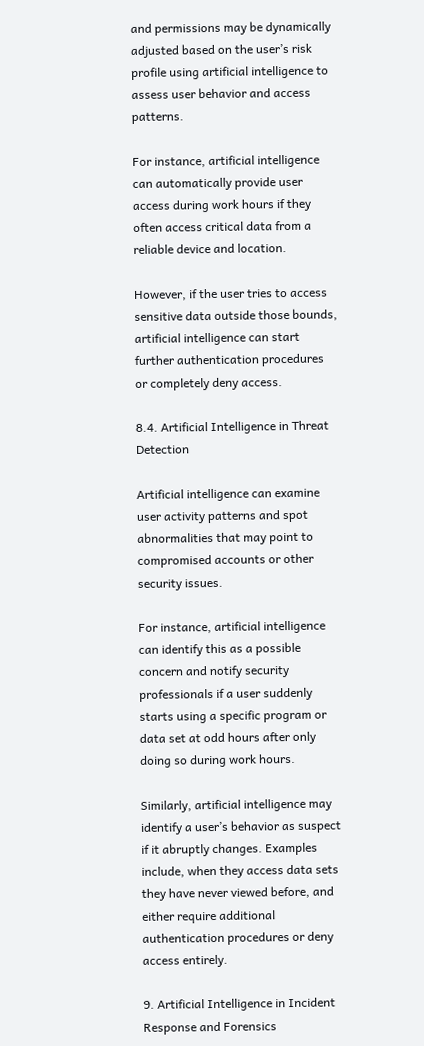and permissions may be dynamically adjusted based on the user’s risk profile using artificial intelligence to assess user behavior and access patterns.

For instance, artificial intelligence can automatically provide user access during work hours if they often access critical data from a reliable device and location.

However, if the user tries to access sensitive data outside those bounds, artificial intelligence can start further authentication procedures or completely deny access.

8.4. Artificial Intelligence in Threat Detection

Artificial intelligence can examine user activity patterns and spot abnormalities that may point to compromised accounts or other security issues.

For instance, artificial intelligence can identify this as a possible concern and notify security professionals if a user suddenly starts using a specific program or data set at odd hours after only doing so during work hours.

Similarly, artificial intelligence may identify a user’s behavior as suspect if it abruptly changes. Examples include, when they access data sets they have never viewed before, and either require additional authentication procedures or deny access entirely.

9. Artificial Intelligence in Incident Response and Forensics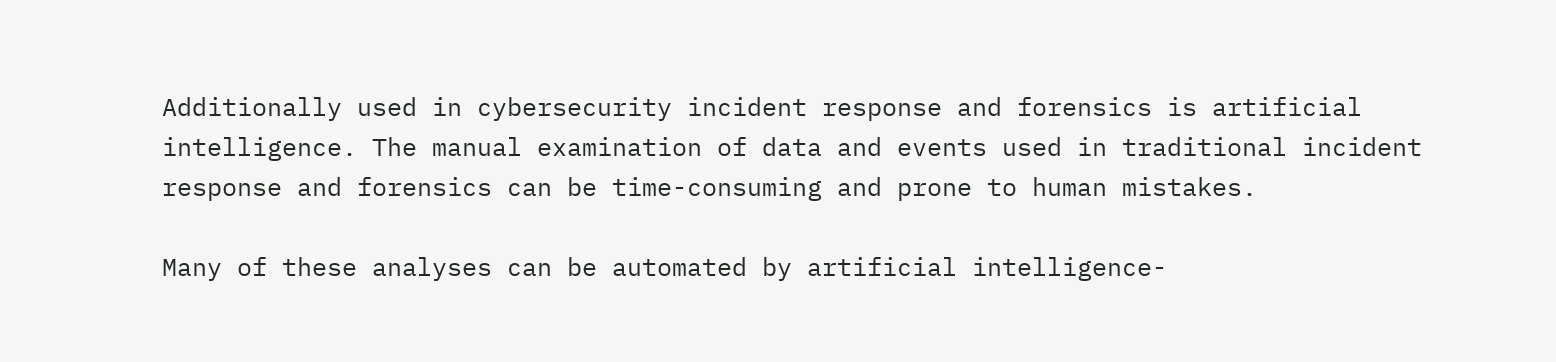Additionally used in cybersecurity incident response and forensics is artificial intelligence. The manual examination of data and events used in traditional incident response and forensics can be time-consuming and prone to human mistakes.

Many of these analyses can be automated by artificial intelligence-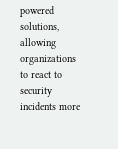powered solutions, allowing organizations to react to security incidents more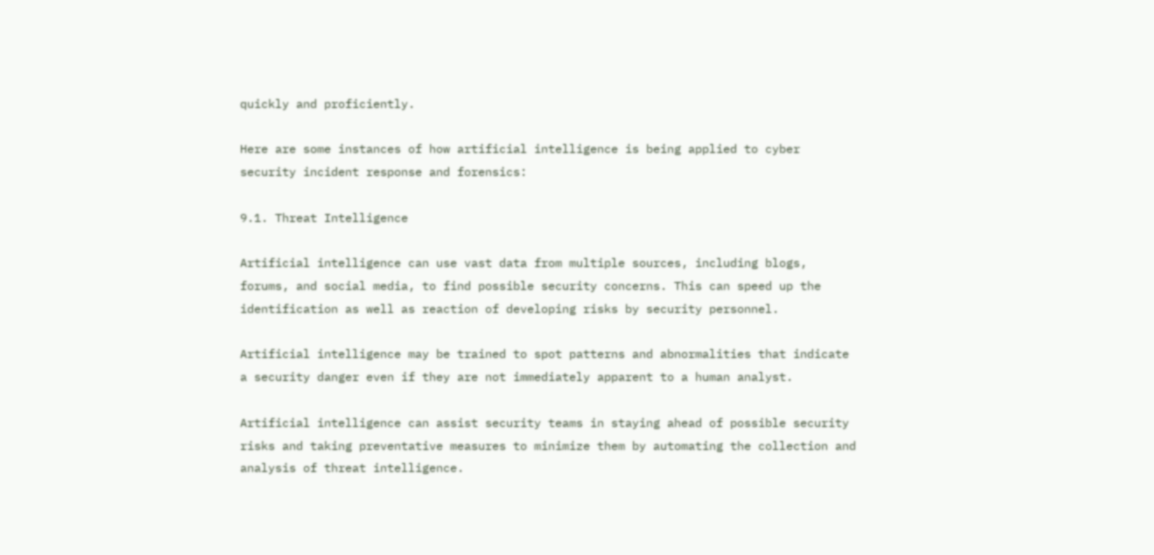quickly and proficiently.

Here are some instances of how artificial intelligence is being applied to cyber security incident response and forensics:

9.1. Threat Intelligence

Artificial intelligence can use vast data from multiple sources, including blogs, forums, and social media, to find possible security concerns. This can speed up the identification as well as reaction of developing risks by security personnel.

Artificial intelligence may be trained to spot patterns and abnormalities that indicate a security danger even if they are not immediately apparent to a human analyst.

Artificial intelligence can assist security teams in staying ahead of possible security risks and taking preventative measures to minimize them by automating the collection and analysis of threat intelligence.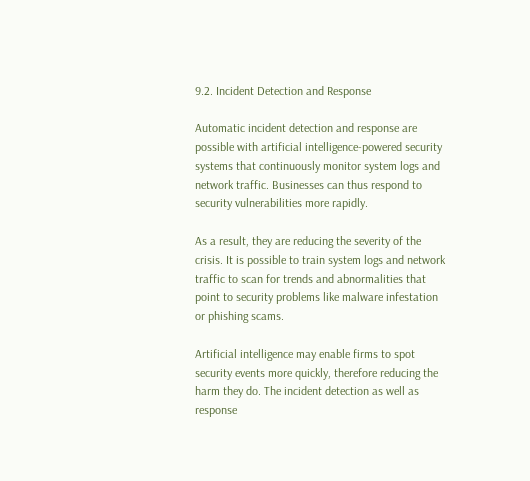9.2. Incident Detection and Response

Automatic incident detection and response are possible with artificial intelligence-powered security systems that continuously monitor system logs and network traffic. Businesses can thus respond to security vulnerabilities more rapidly.

As a result, they are reducing the severity of the crisis. It is possible to train system logs and network traffic to scan for trends and abnormalities that point to security problems like malware infestation or phishing scams.

Artificial intelligence may enable firms to spot security events more quickly, therefore reducing the harm they do. The incident detection as well as response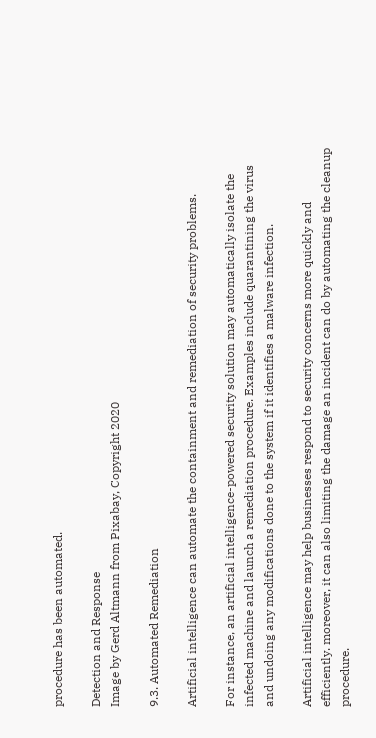procedure has been automated.

Detection and Response
Image by Gerd Altmann from Pixabay, Copyright 2020

9.3. Automated Remediation

Artificial intelligence can automate the containment and remediation of security problems.

For instance, an artificial intelligence-powered security solution may automatically isolate the infected machine and launch a remediation procedure. Examples include quarantining the virus and undoing any modifications done to the system if it identifies a malware infection.

Artificial intelligence may help businesses respond to security concerns more quickly and efficiently. moreover, it can also limiting the damage an incident can do by automating the cleanup procedure.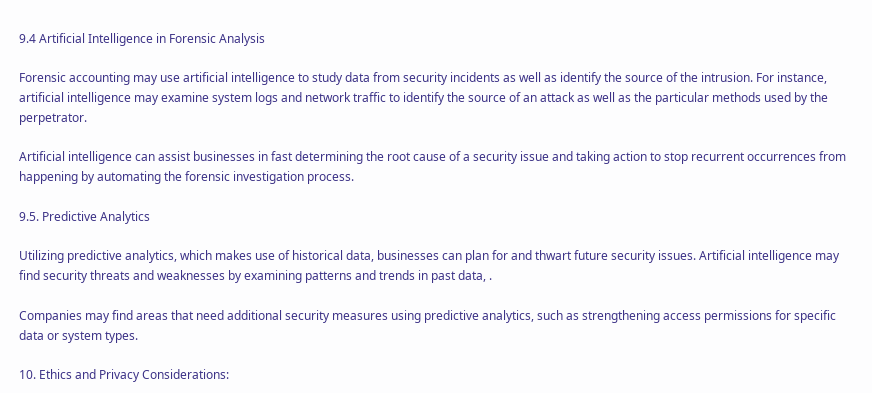9.4 Artificial Intelligence in Forensic Analysis

Forensic accounting may use artificial intelligence to study data from security incidents as well as identify the source of the intrusion. For instance, artificial intelligence may examine system logs and network traffic to identify the source of an attack as well as the particular methods used by the perpetrator.

Artificial intelligence can assist businesses in fast determining the root cause of a security issue and taking action to stop recurrent occurrences from happening by automating the forensic investigation process.

9.5. Predictive Analytics

Utilizing predictive analytics, which makes use of historical data, businesses can plan for and thwart future security issues. Artificial intelligence may find security threats and weaknesses by examining patterns and trends in past data, .

Companies may find areas that need additional security measures using predictive analytics, such as strengthening access permissions for specific data or system types.

10. Ethics and Privacy Considerations: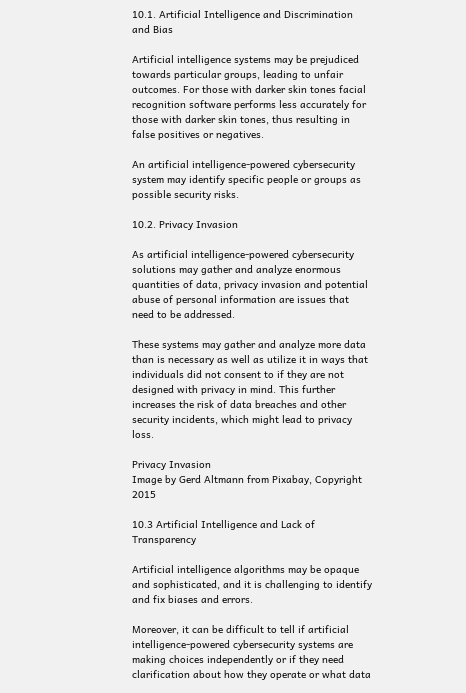10.1. Artificial Intelligence and Discrimination and Bias

Artificial intelligence systems may be prejudiced towards particular groups, leading to unfair outcomes. For those with darker skin tones facial recognition software performs less accurately for those with darker skin tones, thus resulting in false positives or negatives.

An artificial intelligence-powered cybersecurity system may identify specific people or groups as possible security risks.

10.2. Privacy Invasion

As artificial intelligence-powered cybersecurity solutions may gather and analyze enormous quantities of data, privacy invasion and potential abuse of personal information are issues that need to be addressed.

These systems may gather and analyze more data than is necessary as well as utilize it in ways that individuals did not consent to if they are not designed with privacy in mind. This further increases the risk of data breaches and other security incidents, which might lead to privacy loss.

Privacy Invasion
Image by Gerd Altmann from Pixabay, Copyright 2015

10.3 Artificial Intelligence and Lack of Transparency

Artificial intelligence algorithms may be opaque and sophisticated, and it is challenging to identify and fix biases and errors.

Moreover, it can be difficult to tell if artificial intelligence-powered cybersecurity systems are making choices independently or if they need clarification about how they operate or what data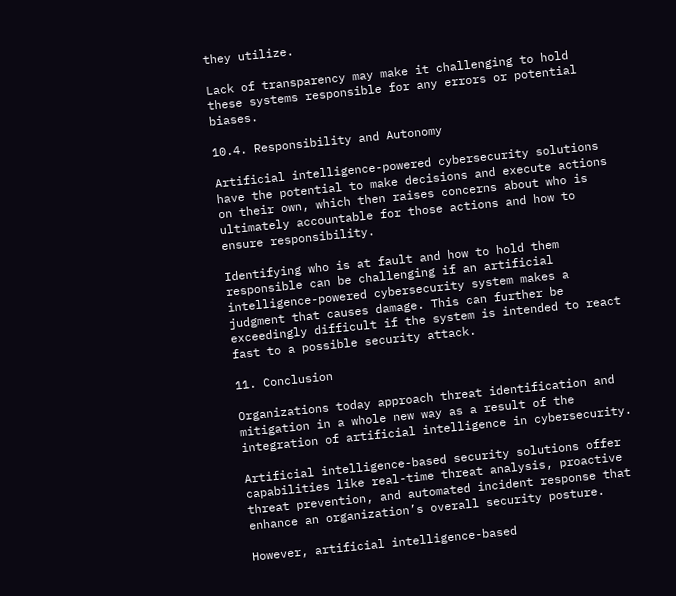they utilize.

Lack of transparency may make it challenging to hold these systems responsible for any errors or potential biases.

10.4. Responsibility and Autonomy

Artificial intelligence-powered cybersecurity solutions have the potential to make decisions and execute actions on their own, which then raises concerns about who is ultimately accountable for those actions and how to ensure responsibility.

Identifying who is at fault and how to hold them responsible can be challenging if an artificial intelligence-powered cybersecurity system makes a judgment that causes damage. This can further be exceedingly difficult if the system is intended to react fast to a possible security attack.

11. Conclusion

Organizations today approach threat identification and mitigation in a whole new way as a result of the integration of artificial intelligence in cybersecurity.

Artificial intelligence-based security solutions offer capabilities like real-time threat analysis, proactive threat prevention, and automated incident response that enhance an organization’s overall security posture.

However, artificial intelligence-based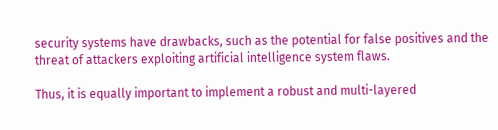security systems have drawbacks, such as the potential for false positives and the threat of attackers exploiting artificial intelligence system flaws.

Thus, it is equally important to implement a robust and multi-layered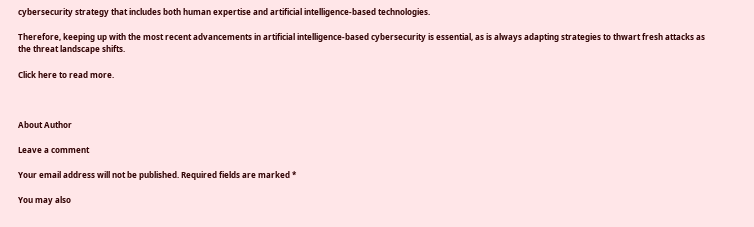cybersecurity strategy that includes both human expertise and artificial intelligence-based technologies.

Therefore, keeping up with the most recent advancements in artificial intelligence-based cybersecurity is essential, as is always adapting strategies to thwart fresh attacks as the threat landscape shifts.

Click here to read more.



About Author

Leave a comment

Your email address will not be published. Required fields are marked *

You may also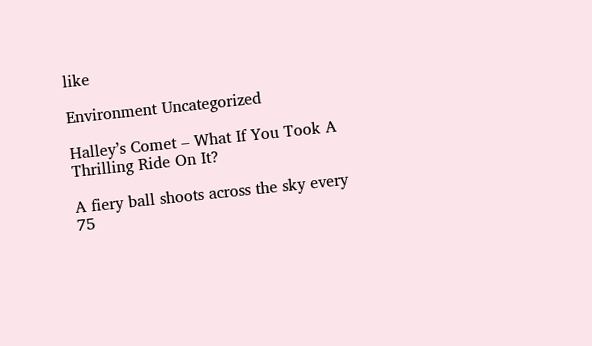like

Environment Uncategorized

Halley’s Comet – What If You Took A Thrilling Ride On It?

A fiery ball shoots across the sky every 75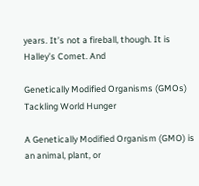years. It’s not a fireball, though. It is Halley’s Comet. And

Genetically Modified Organisms (GMOs) Tackling World Hunger

A Genetically Modified Organism (GMO) is an animal, plant, or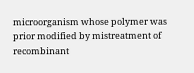microorganism whose polymer was prior modified by mistreatment of recombinant